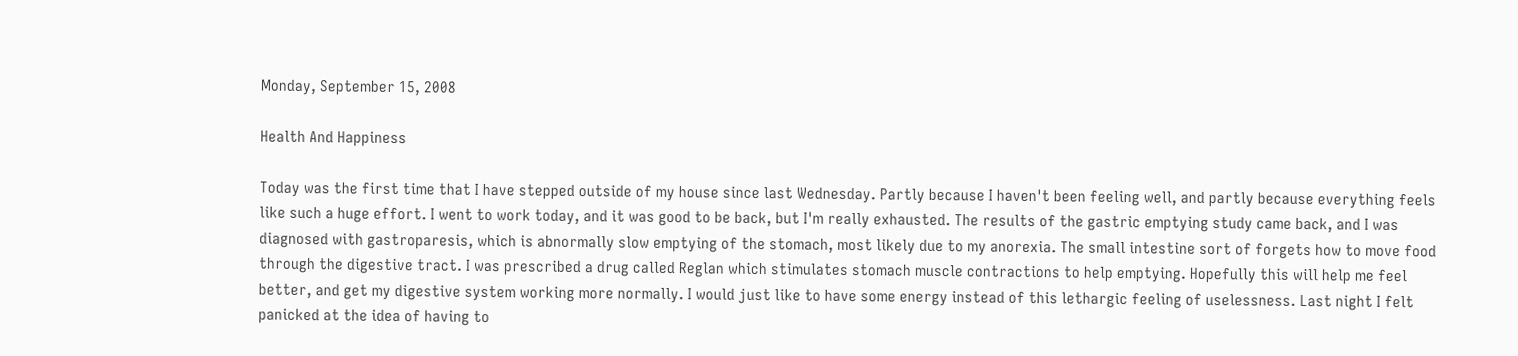Monday, September 15, 2008

Health And Happiness

Today was the first time that I have stepped outside of my house since last Wednesday. Partly because I haven't been feeling well, and partly because everything feels like such a huge effort. I went to work today, and it was good to be back, but I'm really exhausted. The results of the gastric emptying study came back, and I was diagnosed with gastroparesis, which is abnormally slow emptying of the stomach, most likely due to my anorexia. The small intestine sort of forgets how to move food through the digestive tract. I was prescribed a drug called Reglan which stimulates stomach muscle contractions to help emptying. Hopefully this will help me feel better, and get my digestive system working more normally. I would just like to have some energy instead of this lethargic feeling of uselessness. Last night I felt panicked at the idea of having to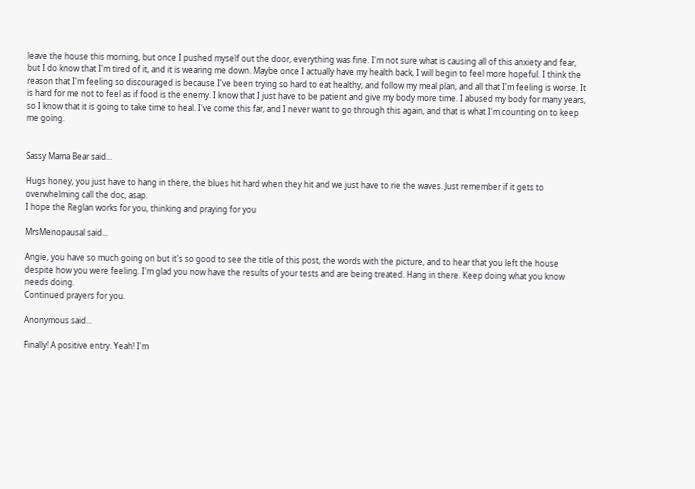leave the house this morning, but once I pushed myself out the door, everything was fine. I'm not sure what is causing all of this anxiety and fear, but I do know that I'm tired of it, and it is wearing me down. Maybe once I actually have my health back, I will begin to feel more hopeful. I think the reason that I'm feeling so discouraged is because I've been trying so hard to eat healthy, and follow my meal plan, and all that I'm feeling is worse. It is hard for me not to feel as if food is the enemy. I know that I just have to be patient and give my body more time. I abused my body for many years, so I know that it is going to take time to heal. I've come this far, and I never want to go through this again, and that is what I'm counting on to keep me going.


Sassy Mama Bear said...

Hugs honey, you just have to hang in there, the blues hit hard when they hit and we just have to rie the waves. Just remember if it gets to overwhelming call the doc, asap.
I hope the Reglan works for you, thinking and praying for you

MrsMenopausal said...

Angie, you have so much going on but it's so good to see the title of this post, the words with the picture, and to hear that you left the house despite how you were feeling. I'm glad you now have the results of your tests and are being treated. Hang in there. Keep doing what you know needs doing.
Continued prayers for you.

Anonymous said...

Finally! A positive entry. Yeah! I'm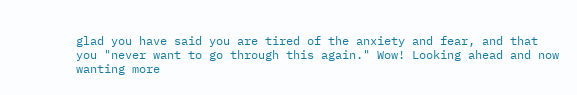glad you have said you are tired of the anxiety and fear, and that you "never want to go through this again." Wow! Looking ahead and now wanting more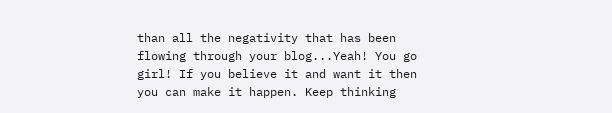than all the negativity that has been flowing through your blog...Yeah! You go girl! If you believe it and want it then you can make it happen. Keep thinking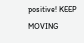positive! KEEP MOVING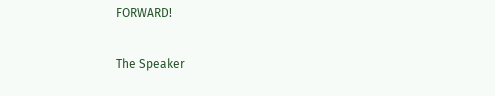FORWARD!

The Speaker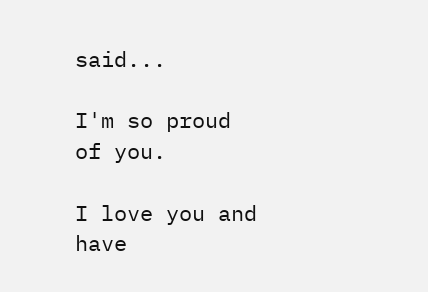said...

I'm so proud of you.

I love you and have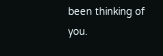been thinking of you.